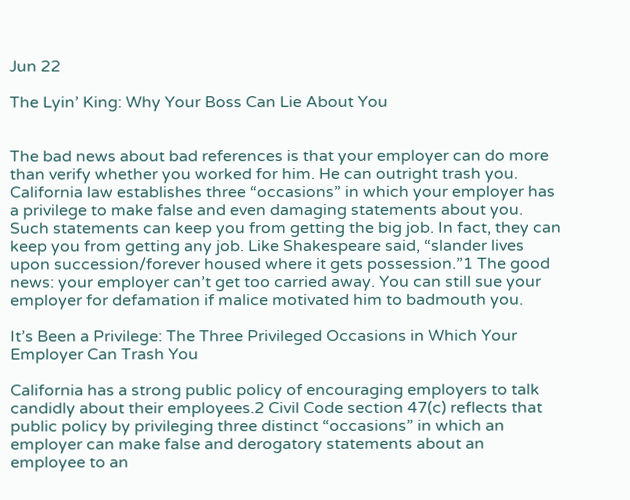Jun 22

The Lyin’ King: Why Your Boss Can Lie About You


The bad news about bad references is that your employer can do more than verify whether you worked for him. He can outright trash you. California law establishes three “occasions” in which your employer has a privilege to make false and even damaging statements about you. Such statements can keep you from getting the big job. In fact, they can keep you from getting any job. Like Shakespeare said, “slander lives upon succession/forever housed where it gets possession.”1 The good news: your employer can’t get too carried away. You can still sue your employer for defamation if malice motivated him to badmouth you.

It’s Been a Privilege: The Three Privileged Occasions in Which Your Employer Can Trash You

California has a strong public policy of encouraging employers to talk candidly about their employees.2 Civil Code section 47(c) reflects that public policy by privileging three distinct “occasions” in which an employer can make false and derogatory statements about an employee to an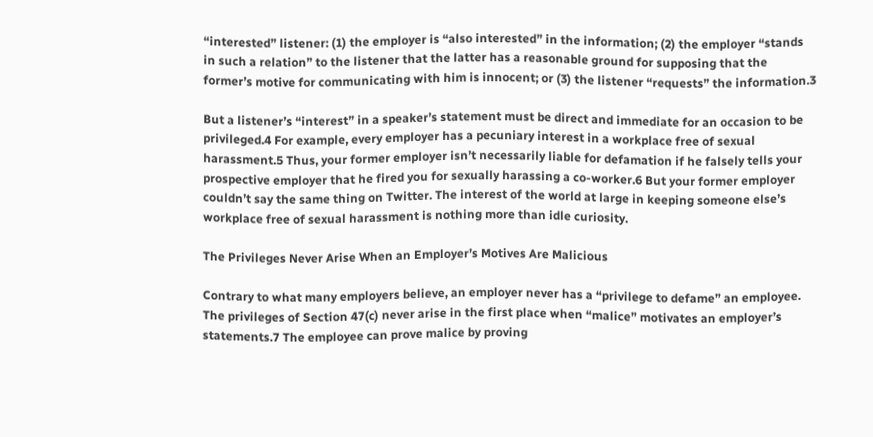“interested” listener: (1) the employer is “also interested” in the information; (2) the employer “stands in such a relation” to the listener that the latter has a reasonable ground for supposing that the former’s motive for communicating with him is innocent; or (3) the listener “requests” the information.3

But a listener’s “interest” in a speaker’s statement must be direct and immediate for an occasion to be privileged.4 For example, every employer has a pecuniary interest in a workplace free of sexual harassment.5 Thus, your former employer isn’t necessarily liable for defamation if he falsely tells your prospective employer that he fired you for sexually harassing a co-worker.6 But your former employer couldn’t say the same thing on Twitter. The interest of the world at large in keeping someone else’s workplace free of sexual harassment is nothing more than idle curiosity.

The Privileges Never Arise When an Employer’s Motives Are Malicious

Contrary to what many employers believe, an employer never has a “privilege to defame” an employee. The privileges of Section 47(c) never arise in the first place when “malice” motivates an employer’s statements.7 The employee can prove malice by proving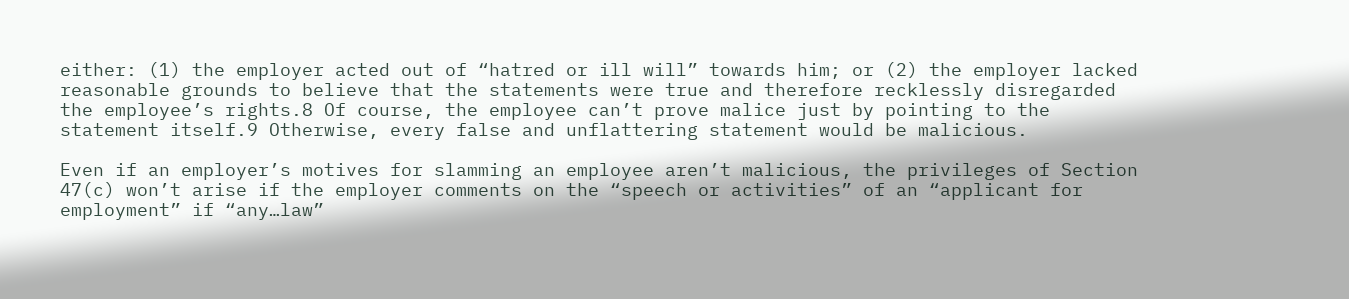either: (1) the employer acted out of “hatred or ill will” towards him; or (2) the employer lacked reasonable grounds to believe that the statements were true and therefore recklessly disregarded the employee’s rights.8 Of course, the employee can’t prove malice just by pointing to the statement itself.9 Otherwise, every false and unflattering statement would be malicious.

Even if an employer’s motives for slamming an employee aren’t malicious, the privileges of Section 47(c) won’t arise if the employer comments on the “speech or activities” of an “applicant for employment” if “any…law”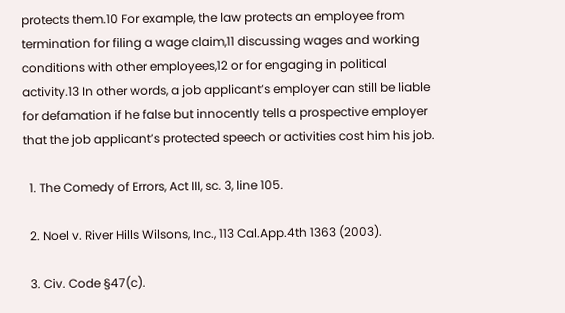protects them.10 For example, the law protects an employee from termination for filing a wage claim,11 discussing wages and working conditions with other employees,12 or for engaging in political activity.13 In other words, a job applicant’s employer can still be liable for defamation if he false but innocently tells a prospective employer that the job applicant’s protected speech or activities cost him his job.

  1. The Comedy of Errors, Act III, sc. 3, line 105.

  2. Noel v. River Hills Wilsons, Inc., 113 Cal.App.4th 1363 (2003).

  3. Civ. Code §47(c).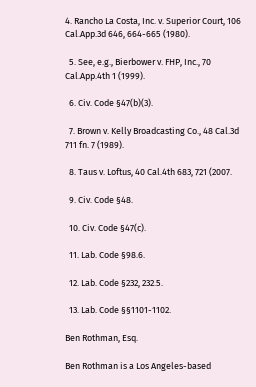4. Rancho La Costa, Inc. v. Superior Court, 106 Cal.App.3d 646, 664-665 (1980).

  5. See, e.g., Bierbower v. FHP, Inc., 70 Cal.App.4th 1 (1999).

  6. Civ. Code §47(b)(3).

  7. Brown v. Kelly Broadcasting Co., 48 Cal.3d 711 fn. 7 (1989).

  8. Taus v. Loftus, 40 Cal.4th 683, 721 (2007.

  9. Civ. Code §48.

  10. Civ. Code §47(c).

  11. Lab. Code §98.6.

  12. Lab. Code §232, 232.5.

  13. Lab. Code §§1101-1102.

Ben Rothman, Esq.

Ben Rothman is a Los Angeles-based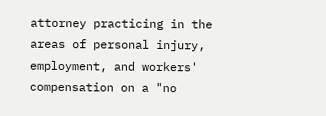attorney practicing in the areas of personal injury, employment, and workers' compensation on a "no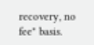recovery, no fee" basis.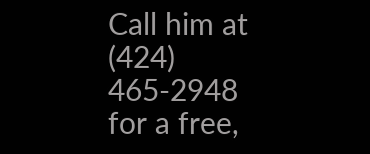Call him at (424) 465-2948 for a free,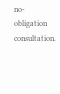no-obligation consultation.